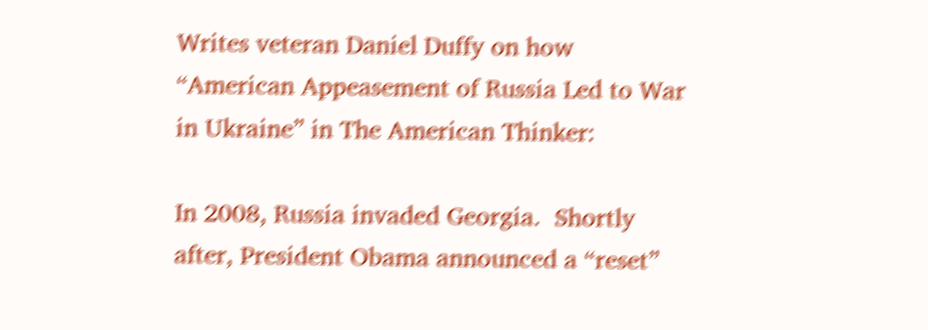Writes veteran Daniel Duffy on how “American Appeasement of Russia Led to War in Ukraine” in The American Thinker:

In 2008, Russia invaded Georgia.  Shortly after, President Obama announced a “reset”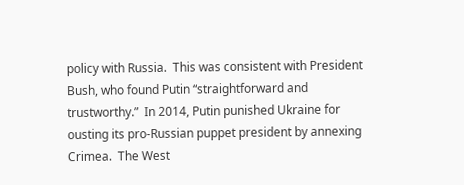policy with Russia.  This was consistent with President Bush, who found Putin “straightforward and trustworthy.”  In 2014, Putin punished Ukraine for ousting its pro-Russian puppet president by annexing Crimea.  The West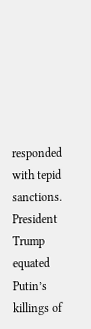responded with tepid sanctions.  President Trump equated Putin’s killings of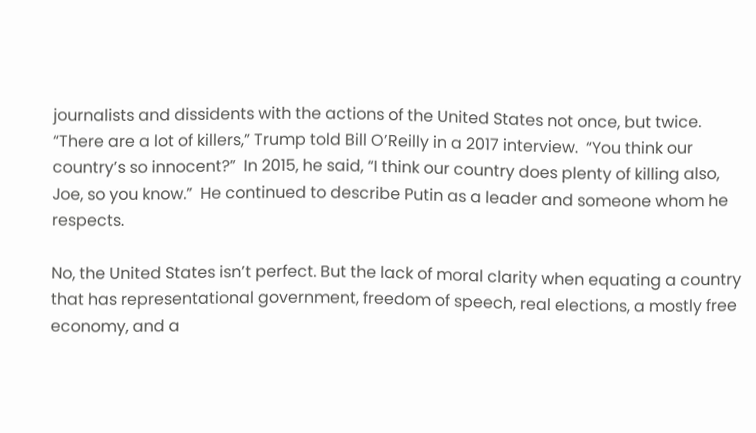journalists and dissidents with the actions of the United States not once, but twice.  “There are a lot of killers,” Trump told Bill O’Reilly in a 2017 interview.  “You think our country’s so innocent?”  In 2015, he said, “I think our country does plenty of killing also, Joe, so you know.”  He continued to describe Putin as a leader and someone whom he respects.

No, the United States isn’t perfect. But the lack of moral clarity when equating a country that has representational government, freedom of speech, real elections, a mostly free economy, and a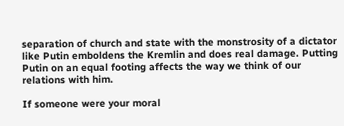separation of church and state with the monstrosity of a dictator like Putin emboldens the Kremlin and does real damage. Putting Putin on an equal footing affects the way we think of our relations with him.

If someone were your moral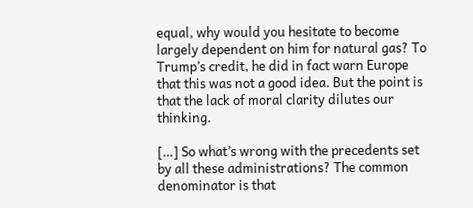equal, why would you hesitate to become largely dependent on him for natural gas? To Trump’s credit, he did in fact warn Europe that this was not a good idea. But the point is that the lack of moral clarity dilutes our thinking.

[…] So what’s wrong with the precedents set by all these administrations? The common denominator is that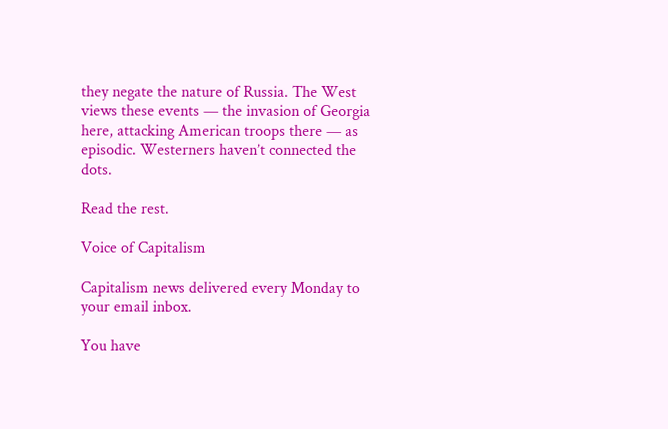they negate the nature of Russia. The West views these events — the invasion of Georgia here, attacking American troops there — as episodic. Westerners haven’t connected the dots.

Read the rest.

Voice of Capitalism

Capitalism news delivered every Monday to your email inbox.

You have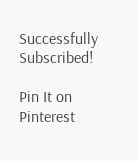Successfully Subscribed!

Pin It on Pinterest